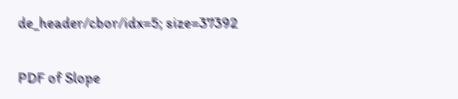de_header/cbor/idx=5; size=37392

PDF of Slope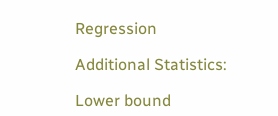Regression

Additional Statistics:

Lower bound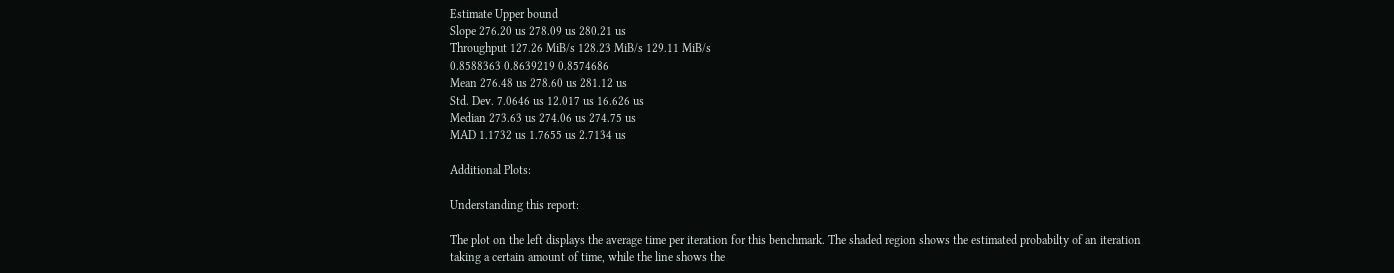Estimate Upper bound
Slope 276.20 us 278.09 us 280.21 us
Throughput 127.26 MiB/s 128.23 MiB/s 129.11 MiB/s
0.8588363 0.8639219 0.8574686
Mean 276.48 us 278.60 us 281.12 us
Std. Dev. 7.0646 us 12.017 us 16.626 us
Median 273.63 us 274.06 us 274.75 us
MAD 1.1732 us 1.7655 us 2.7134 us

Additional Plots:

Understanding this report:

The plot on the left displays the average time per iteration for this benchmark. The shaded region shows the estimated probabilty of an iteration taking a certain amount of time, while the line shows the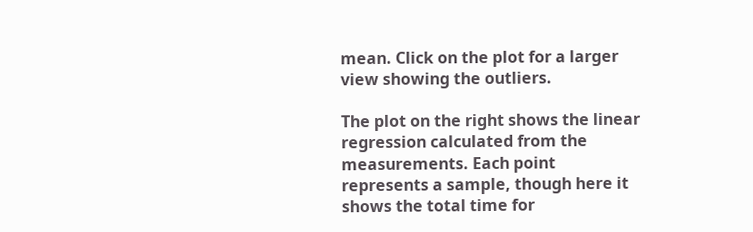mean. Click on the plot for a larger view showing the outliers.

The plot on the right shows the linear regression calculated from the measurements. Each point represents a sample, though here it shows the total time for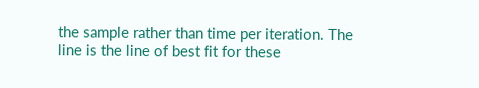the sample rather than time per iteration. The line is the line of best fit for these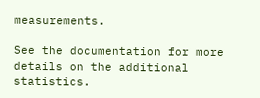measurements.

See the documentation for more details on the additional statistics.